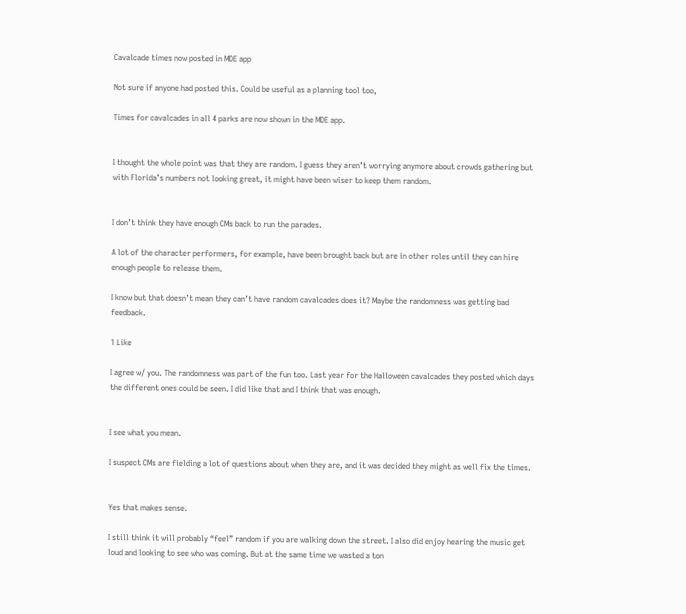Cavalcade times now posted in MDE app

Not sure if anyone had posted this. Could be useful as a planning tool too,

Times for cavalcades in all 4 parks are now shown in the MDE app.


I thought the whole point was that they are random. I guess they aren’t worrying anymore about crowds gathering but with Florida’s numbers not looking great, it might have been wiser to keep them random.


I don’t think they have enough CMs back to run the parades.

A lot of the character performers, for example, have been brought back but are in other roles until they can hire enough people to release them.

I know but that doesn’t mean they can’t have random cavalcades does it? Maybe the randomness was getting bad feedback.

1 Like

I agree w/ you. The randomness was part of the fun too. Last year for the Halloween cavalcades they posted which days the different ones could be seen. I did like that and I think that was enough.


I see what you mean.

I suspect CMs are fielding a lot of questions about when they are, and it was decided they might as well fix the times.


Yes that makes sense.

I still think it will probably “feel” random if you are walking down the street. I also did enjoy hearing the music get loud and looking to see who was coming. But at the same time we wasted a ton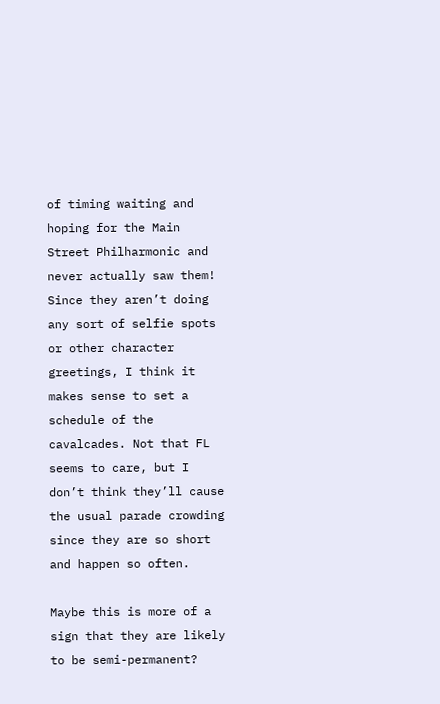of timing waiting and hoping for the Main Street Philharmonic and never actually saw them! Since they aren’t doing any sort of selfie spots or other character greetings, I think it makes sense to set a schedule of the cavalcades. Not that FL seems to care, but I don’t think they’ll cause the usual parade crowding since they are so short and happen so often.

Maybe this is more of a sign that they are likely to be semi-permanent?